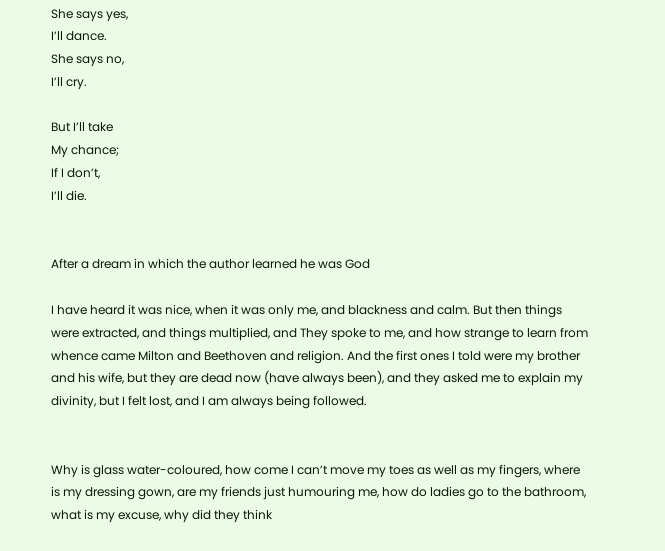She says yes,
I’ll dance.
She says no,
I’ll cry.

But I’ll take
My chance;
If I don’t,
I’ll die.


After a dream in which the author learned he was God

I have heard it was nice, when it was only me, and blackness and calm. But then things were extracted, and things multiplied, and They spoke to me, and how strange to learn from whence came Milton and Beethoven and religion. And the first ones I told were my brother and his wife, but they are dead now (have always been), and they asked me to explain my divinity, but I felt lost, and I am always being followed.


Why is glass water-coloured, how come I can’t move my toes as well as my fingers, where is my dressing gown, are my friends just humouring me, how do ladies go to the bathroom, what is my excuse, why did they think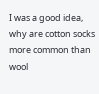I was a good idea, why are cotton socks more common than wool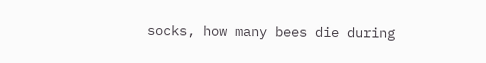socks, how many bees die during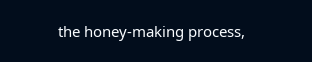the honey-making process,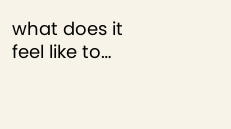what does it feel like to…